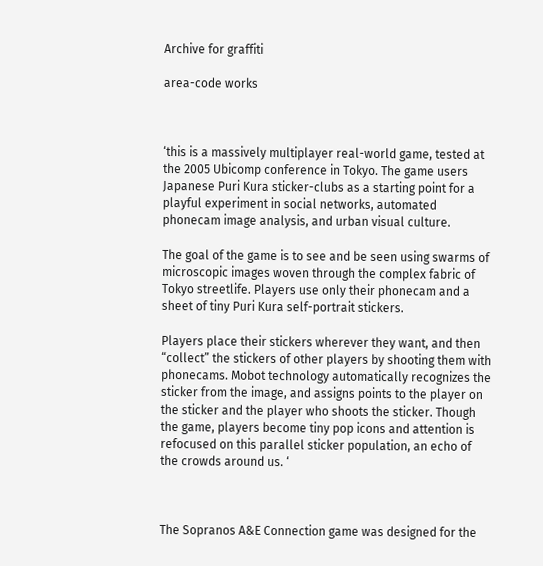Archive for graffiti

area-code works



‘this is a massively multiplayer real-world game, tested at the 2005 Ubicomp conference in Tokyo. The game users Japanese Puri Kura sticker-clubs as a starting point for a playful experiment in social networks, automated phonecam image analysis, and urban visual culture.

The goal of the game is to see and be seen using swarms of microscopic images woven through the complex fabric of Tokyo streetlife. Players use only their phonecam and a sheet of tiny Puri Kura self-portrait stickers.

Players place their stickers wherever they want, and then “collect” the stickers of other players by shooting them with phonecams. Mobot technology automatically recognizes the sticker from the image, and assigns points to the player on the sticker and the player who shoots the sticker. Though the game, players become tiny pop icons and attention is refocused on this parallel sticker population, an echo of the crowds around us. ‘



The Sopranos A&E Connection game was designed for the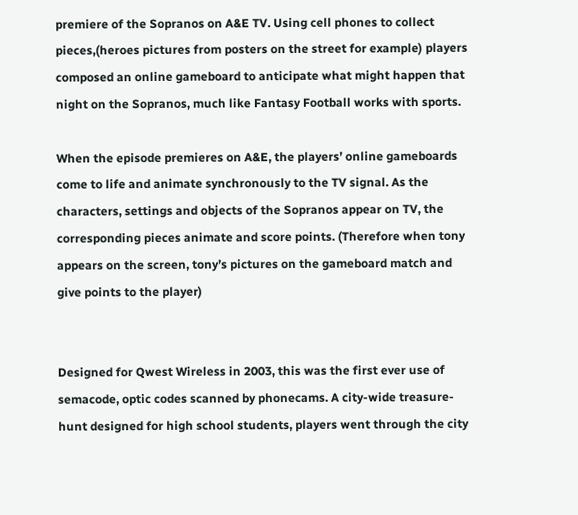premiere of the Sopranos on A&E TV. Using cell phones to collect pieces,(heroes pictures from posters on the street for example) players composed an online gameboard to anticipate what might happen that night on the Sopranos, much like Fantasy Football works with sports.

When the episode premieres on A&E, the players’ online gameboards come to life and animate synchronously to the TV signal. As the characters, settings and objects of the Sopranos appear on TV, the corresponding pieces animate and score points. (Therefore when tony appears on the screen, tony’s pictures on the gameboard match and give points to the player)


Designed for Qwest Wireless in 2003, this was the first ever use of semacode, optic codes scanned by phonecams. A city-wide treasure-hunt designed for high school students, players went through the city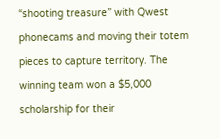“shooting treasure” with Qwest phonecams and moving their totem pieces to capture territory. The winning team won a $5,000 scholarship for their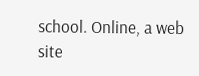school. Online, a web site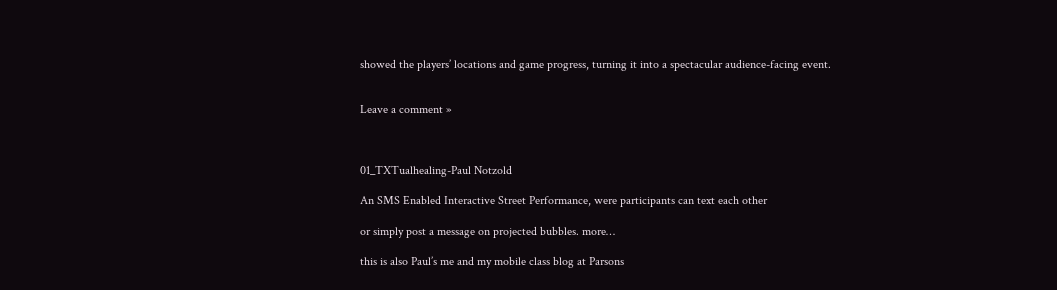showed the players’ locations and game progress, turning it into a spectacular audience-facing event.


Leave a comment »



01_TXTualhealing-Paul Notzold

An SMS Enabled Interactive Street Performance, were participants can text each other

or simply post a message on projected bubbles. more…

this is also Paul’s me and my mobile class blog at Parsons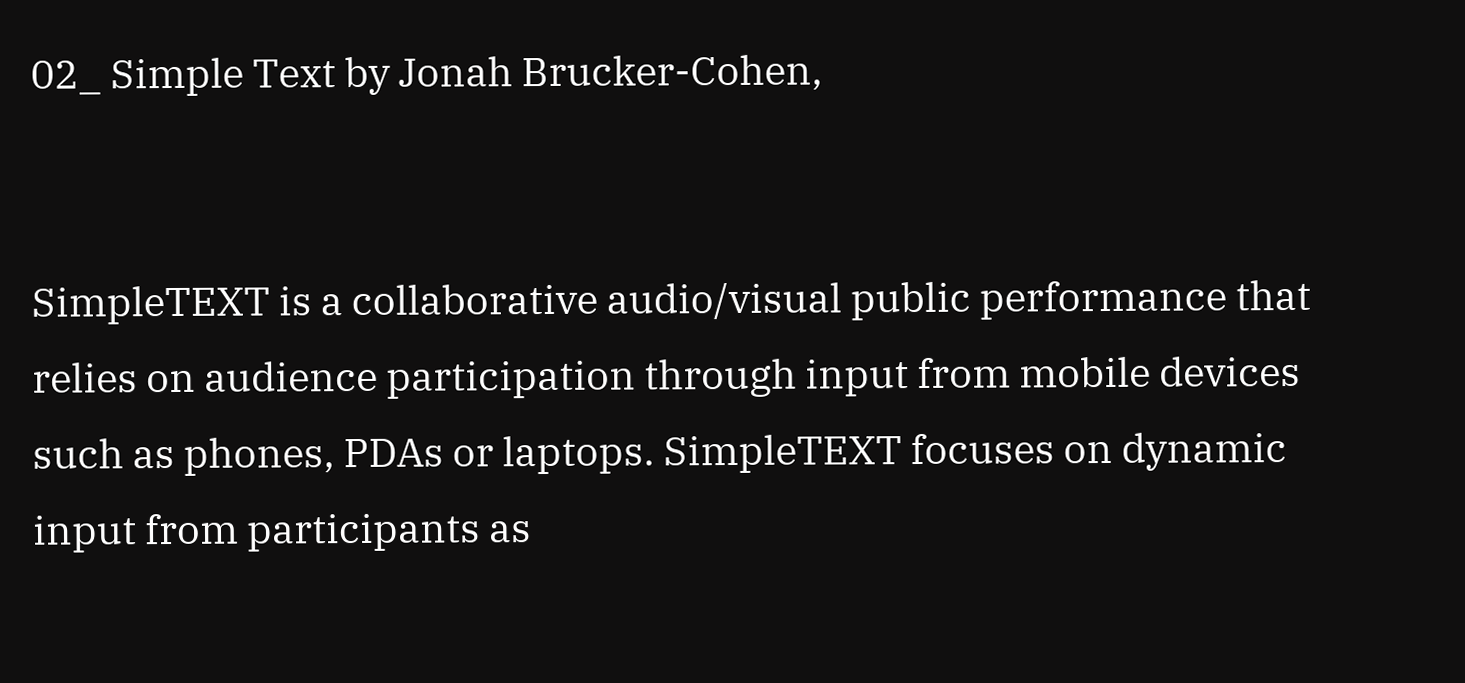02_ Simple Text by Jonah Brucker-Cohen,


SimpleTEXT is a collaborative audio/visual public performance that relies on audience participation through input from mobile devices such as phones, PDAs or laptops. SimpleTEXT focuses on dynamic input from participants as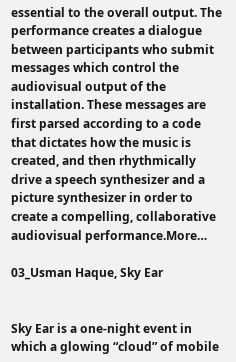essential to the overall output. The performance creates a dialogue between participants who submit messages which control the audiovisual output of the installation. These messages are first parsed according to a code that dictates how the music is created, and then rhythmically drive a speech synthesizer and a picture synthesizer in order to create a compelling, collaborative audiovisual performance.More…

03_Usman Haque, Sky Ear


Sky Ear is a one-night event in which a glowing “cloud” of mobile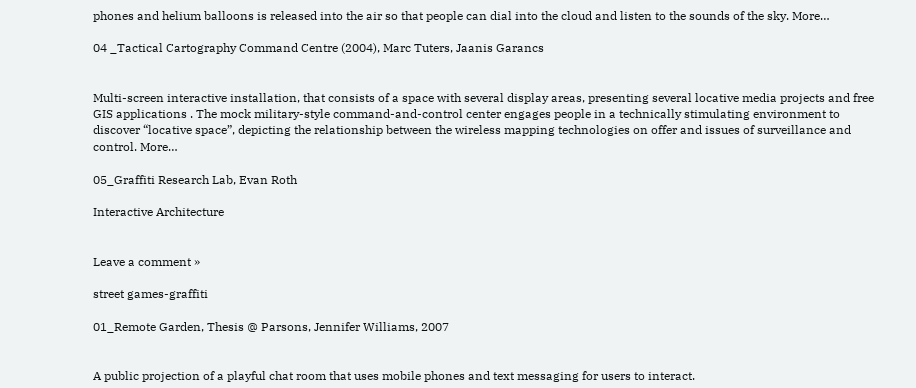phones and helium balloons is released into the air so that people can dial into the cloud and listen to the sounds of the sky. More…

04 _Tactical Cartography Command Centre (2004), Marc Tuters, Jaanis Garancs


Multi-screen interactive installation, that consists of a space with several display areas, presenting several locative media projects and free GIS applications . The mock military-style command-and-control center engages people in a technically stimulating environment to discover “locative space”, depicting the relationship between the wireless mapping technologies on offer and issues of surveillance and control. More…

05_Graffiti Research Lab, Evan Roth

Interactive Architecture


Leave a comment »

street games-graffiti

01_Remote Garden, Thesis @ Parsons, Jennifer Williams, 2007


A public projection of a playful chat room that uses mobile phones and text messaging for users to interact.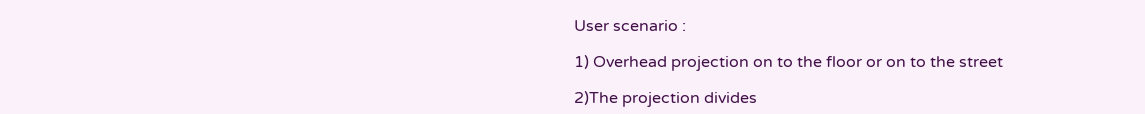User scenario :

1) Overhead projection on to the floor or on to the street

2)The projection divides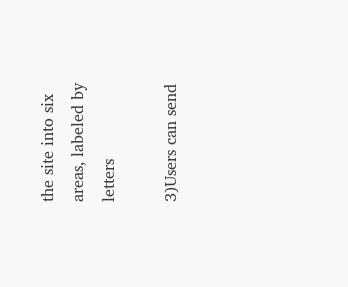the site into six areas, labeled by letters

3)Users can send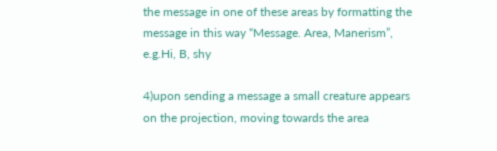the message in one of these areas by formatting the message in this way “Message. Area, Manerism”, e.g.Hi, B, shy

4)upon sending a message a small creature appears on the projection, moving towards the area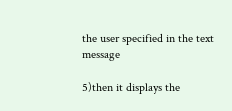the user specified in the text message

5)then it displays the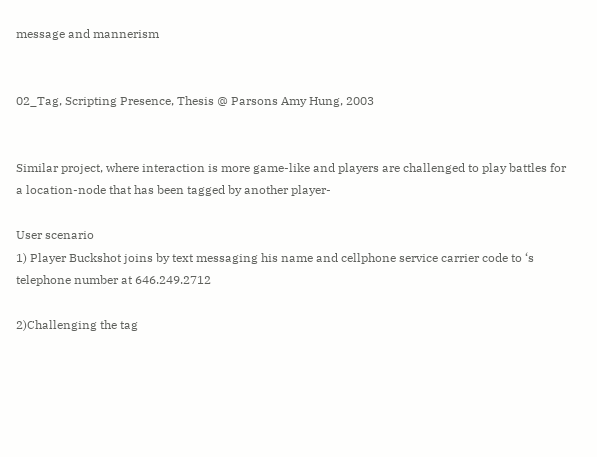message and mannerism


02_Tag, Scripting Presence, Thesis @ Parsons Amy Hung, 2003


Similar project, where interaction is more game-like and players are challenged to play battles for a location-node that has been tagged by another player-

User scenario
1) Player Buckshot joins by text messaging his name and cellphone service carrier code to ‘s telephone number at 646.249.2712

2)Challenging the tag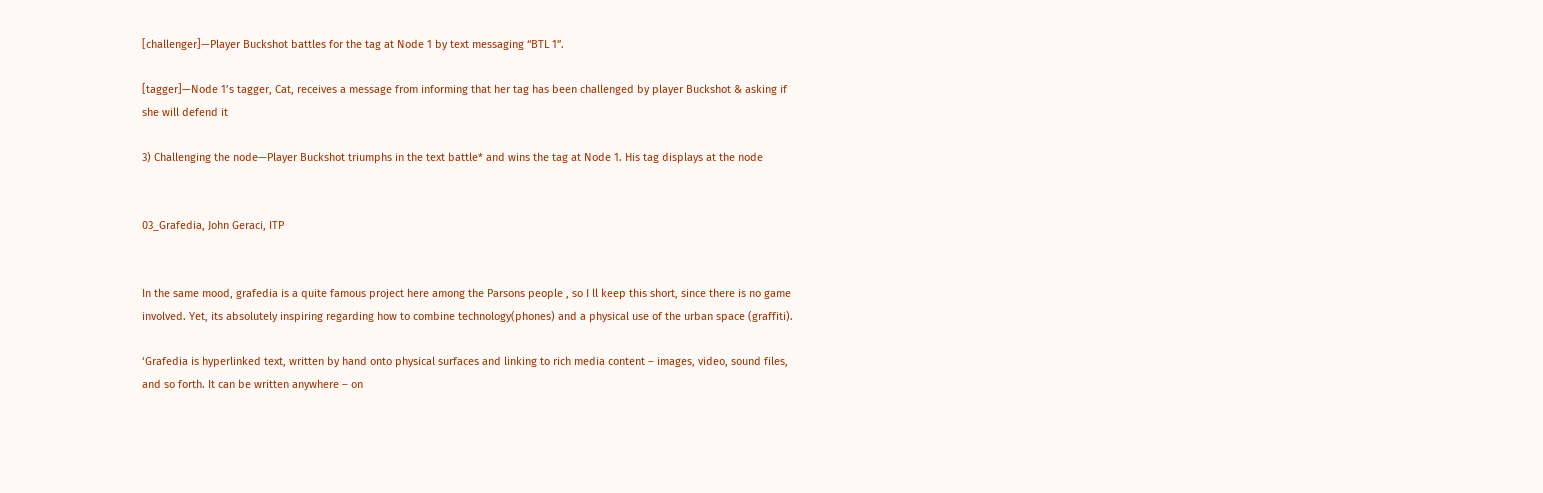[challenger]—Player Buckshot battles for the tag at Node 1 by text messaging “BTL 1”.

[tagger]—Node 1’s tagger, Cat, receives a message from informing that her tag has been challenged by player Buckshot & asking if she will defend it

3) Challenging the node—Player Buckshot triumphs in the text battle* and wins the tag at Node 1. His tag displays at the node


03_Grafedia, John Geraci, ITP


In the same mood, grafedia is a quite famous project here among the Parsons people , so I ll keep this short, since there is no game involved. Yet, its absolutely inspiring regarding how to combine technology(phones) and a physical use of the urban space (graffiti).

‘Grafedia is hyperlinked text, written by hand onto physical surfaces and linking to rich media content – images, video, sound files, and so forth. It can be written anywhere – on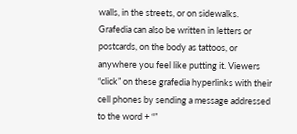walls, in the streets, or on sidewalks. Grafedia can also be written in letters or postcards, on the body as tattoos, or anywhere you feel like putting it. Viewers “click” on these grafedia hyperlinks with their cell phones by sending a message addressed to the word + “”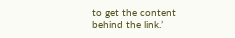to get the content behind the link.’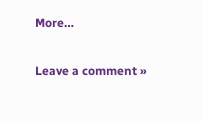More…

Leave a comment »